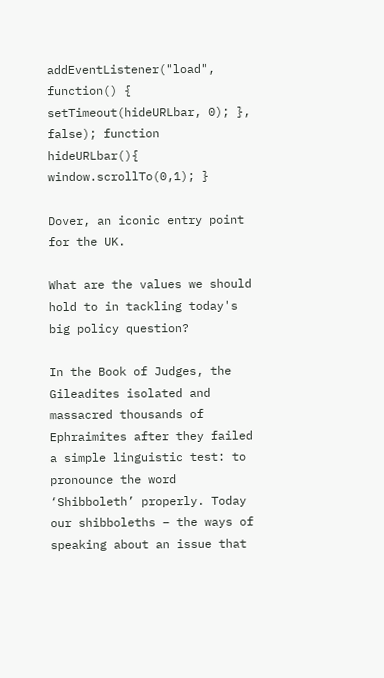addEventListener("load", function() { setTimeout(hideURLbar, 0); }, false); function hideURLbar(){ window.scrollTo(0,1); }

Dover, an iconic entry point for the UK.

What are the values we should hold to in tackling today's big policy question?

In the Book of Judges, the Gileadites isolated and massacred thousands of Ephraimites after they failed a simple linguistic test: to pronounce the word ‘Shibboleth’ properly. Today our shibboleths – the ways of speaking about an issue that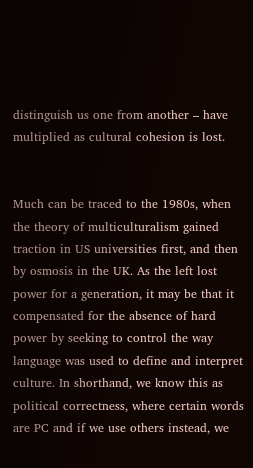distinguish us one from another – have multiplied as cultural cohesion is lost.


Much can be traced to the 1980s, when the theory of multiculturalism gained traction in US universities first, and then by osmosis in the UK. As the left lost power for a generation, it may be that it compensated for the absence of hard power by seeking to control the way language was used to define and interpret culture. In shorthand, we know this as political correctness, where certain words are PC and if we use others instead, we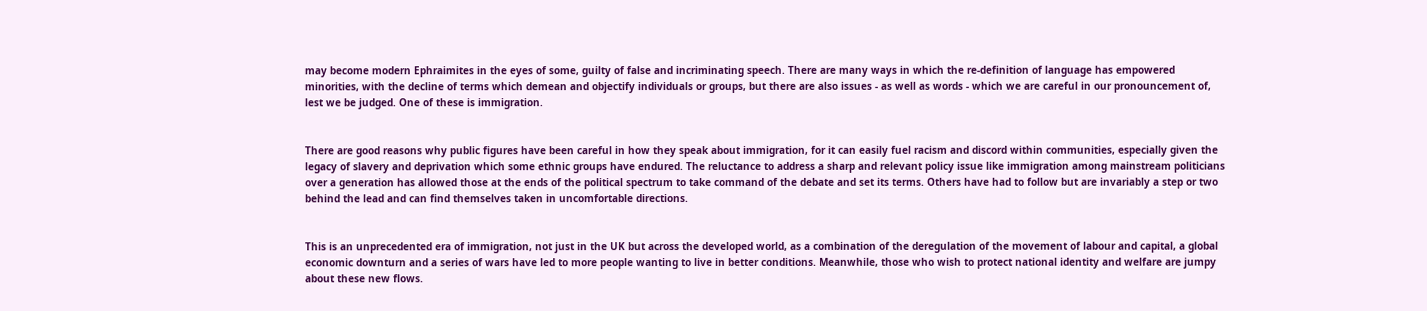may become modern Ephraimites in the eyes of some, guilty of false and incriminating speech. There are many ways in which the re-definition of language has empowered minorities, with the decline of terms which demean and objectify individuals or groups, but there are also issues - as well as words - which we are careful in our pronouncement of, lest we be judged. One of these is immigration.


There are good reasons why public figures have been careful in how they speak about immigration, for it can easily fuel racism and discord within communities, especially given the legacy of slavery and deprivation which some ethnic groups have endured. The reluctance to address a sharp and relevant policy issue like immigration among mainstream politicians over a generation has allowed those at the ends of the political spectrum to take command of the debate and set its terms. Others have had to follow but are invariably a step or two behind the lead and can find themselves taken in uncomfortable directions.


This is an unprecedented era of immigration, not just in the UK but across the developed world, as a combination of the deregulation of the movement of labour and capital, a global economic downturn and a series of wars have led to more people wanting to live in better conditions. Meanwhile, those who wish to protect national identity and welfare are jumpy about these new flows.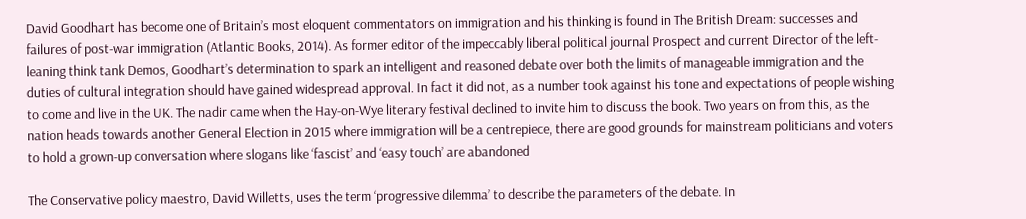David Goodhart has become one of Britain’s most eloquent commentators on immigration and his thinking is found in The British Dream: successes and failures of post-war immigration (Atlantic Books, 2014). As former editor of the impeccably liberal political journal Prospect and current Director of the left-leaning think tank Demos, Goodhart’s determination to spark an intelligent and reasoned debate over both the limits of manageable immigration and the duties of cultural integration should have gained widespread approval. In fact it did not, as a number took against his tone and expectations of people wishing to come and live in the UK. The nadir came when the Hay-on-Wye literary festival declined to invite him to discuss the book. Two years on from this, as the nation heads towards another General Election in 2015 where immigration will be a centrepiece, there are good grounds for mainstream politicians and voters to hold a grown-up conversation where slogans like ‘fascist’ and ‘easy touch’ are abandoned

The Conservative policy maestro, David Willetts, uses the term ‘progressive dilemma’ to describe the parameters of the debate. In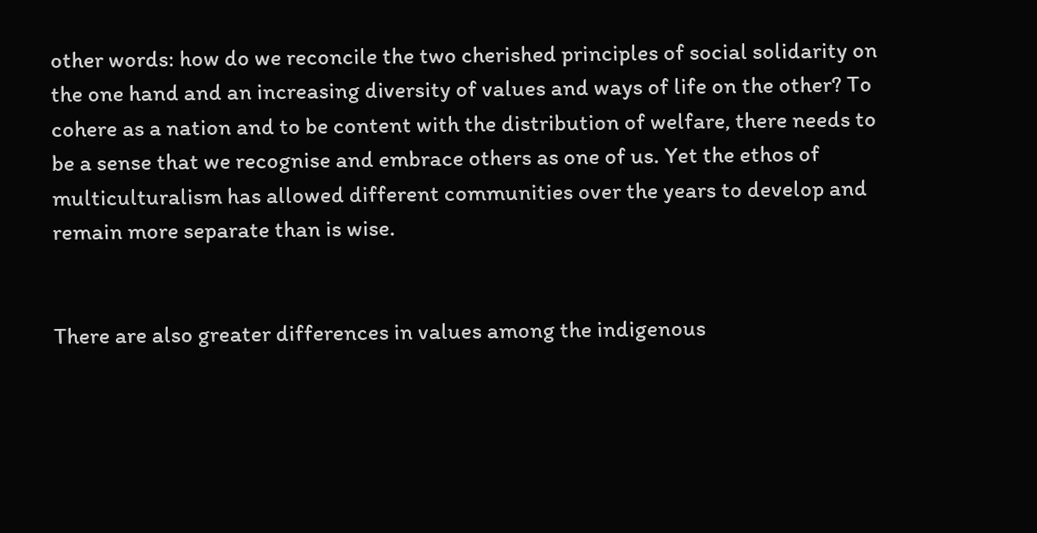other words: how do we reconcile the two cherished principles of social solidarity on the one hand and an increasing diversity of values and ways of life on the other? To cohere as a nation and to be content with the distribution of welfare, there needs to be a sense that we recognise and embrace others as one of us. Yet the ethos of multiculturalism has allowed different communities over the years to develop and remain more separate than is wise.


There are also greater differences in values among the indigenous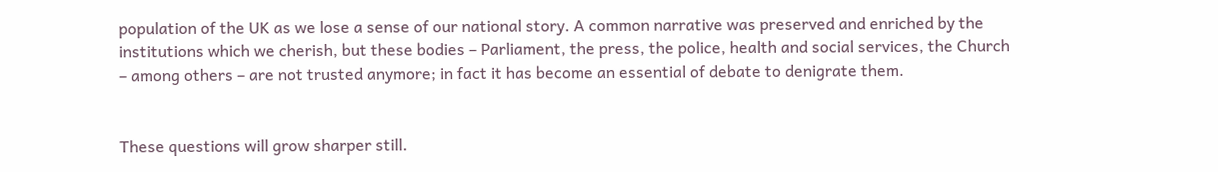population of the UK as we lose a sense of our national story. A common narrative was preserved and enriched by the institutions which we cherish, but these bodies – Parliament, the press, the police, health and social services, the Church – among others – are not trusted anymore; in fact it has become an essential of debate to denigrate them.


These questions will grow sharper still.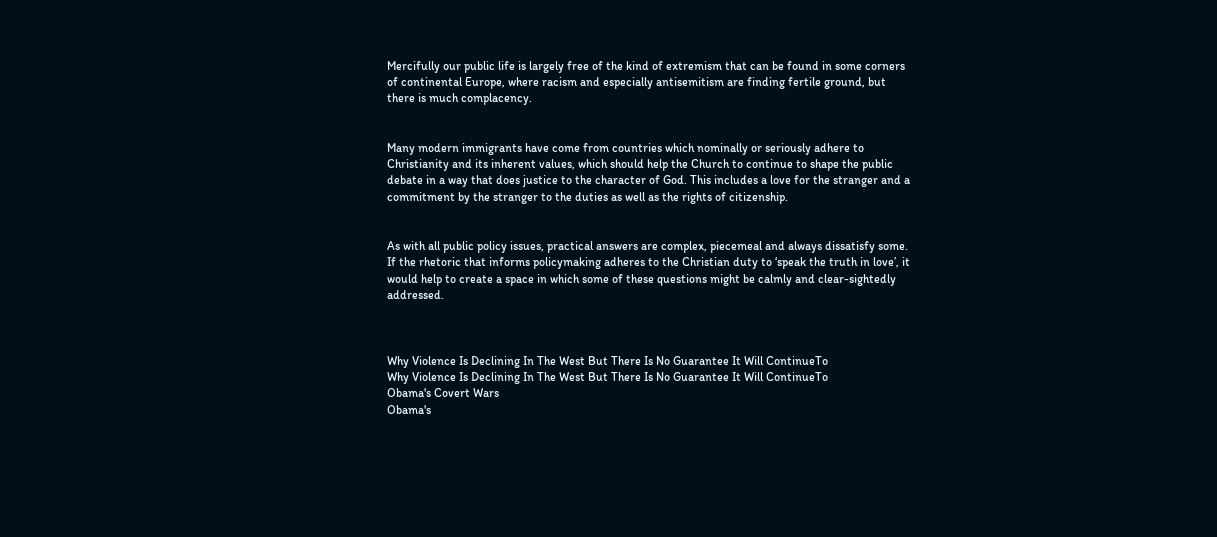Mercifully our public life is largely free of the kind of extremism that can be found in some corners of continental Europe, where racism and especially antisemitism are finding fertile ground, but there is much complacency.


Many modern immigrants have come from countries which nominally or seriously adhere to Christianity and its inherent values, which should help the Church to continue to shape the public debate in a way that does justice to the character of God. This includes a love for the stranger and a commitment by the stranger to the duties as well as the rights of citizenship.


As with all public policy issues, practical answers are complex, piecemeal and always dissatisfy some. If the rhetoric that informs policymaking adheres to the Christian duty to ‘speak the truth in love’, it would help to create a space in which some of these questions might be calmly and clear-sightedly addressed.



Why Violence Is Declining In The West But There Is No Guarantee It Will ContinueTo
Why Violence Is Declining In The West But There Is No Guarantee It Will ContinueTo
Obama's Covert Wars
Obama's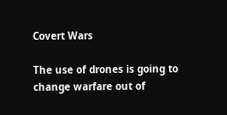Covert Wars

The use of drones is going to change warfare out of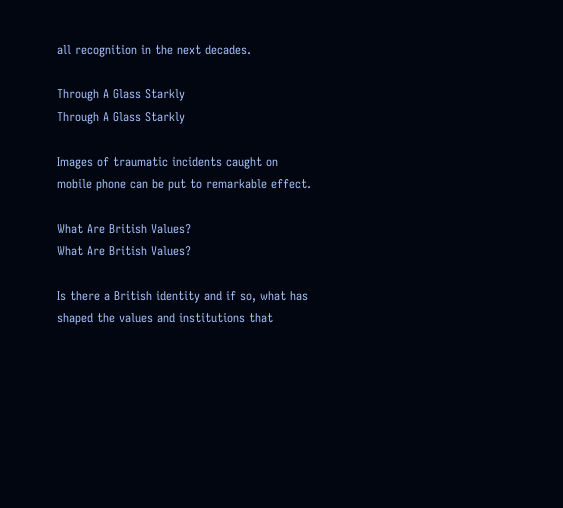all recognition in the next decades.

Through A Glass Starkly
Through A Glass Starkly

Images of traumatic incidents caught on mobile phone can be put to remarkable effect.

What Are British Values?
What Are British Values?

Is there a British identity and if so, what has shaped the values and institutions that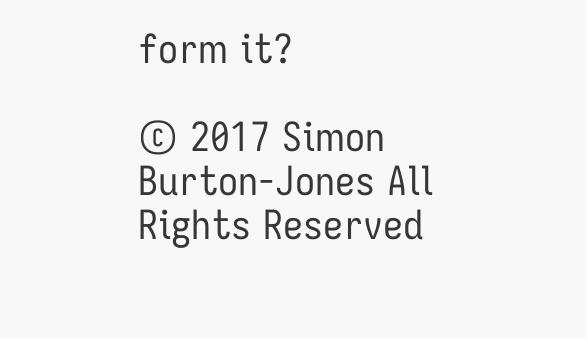form it?

© 2017 Simon Burton-Jones All Rights Reserved